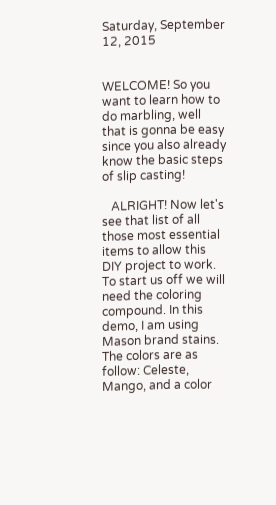Saturday, September 12, 2015


WELCOME! So you want to learn how to do marbling, well that is gonna be easy since you also already know the basic steps of slip casting!

   ALRIGHT! Now let's see that list of all those most essential items to allow this DIY project to work. To start us off we will need the coloring compound. In this demo, I am using Mason brand stains. The colors are as follow: Celeste, Mango, and a color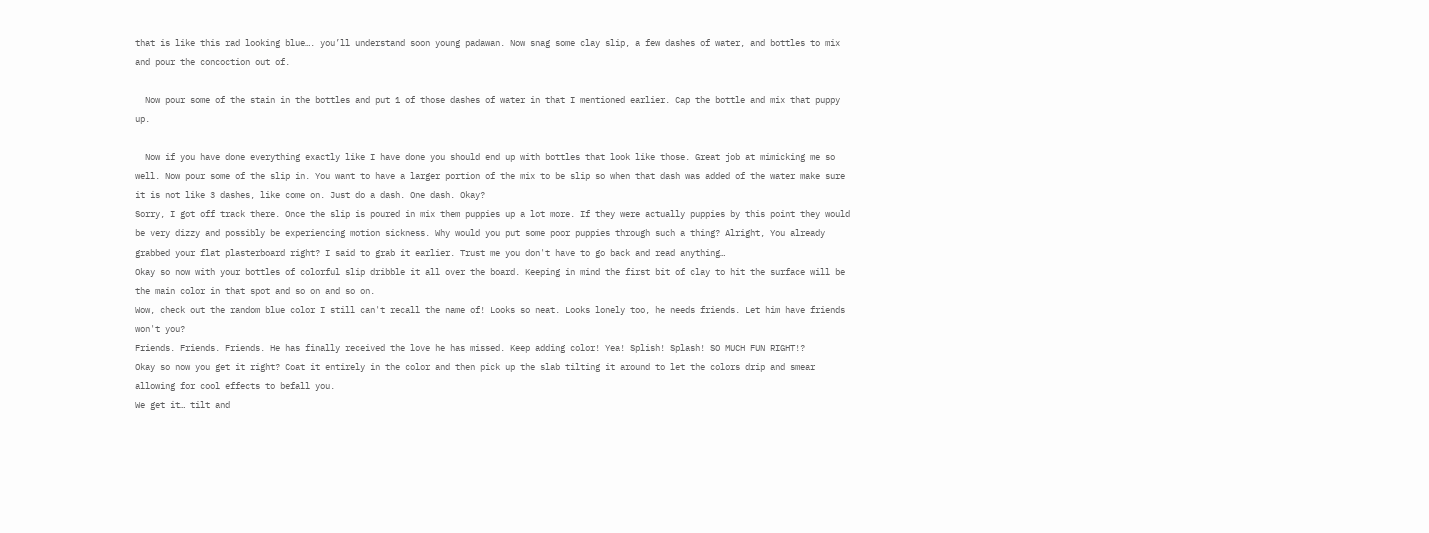that is like this rad looking blue…. you’ll understand soon young padawan. Now snag some clay slip, a few dashes of water, and bottles to mix and pour the concoction out of.

  Now pour some of the stain in the bottles and put 1 of those dashes of water in that I mentioned earlier. Cap the bottle and mix that puppy up.

  Now if you have done everything exactly like I have done you should end up with bottles that look like those. Great job at mimicking me so well. Now pour some of the slip in. You want to have a larger portion of the mix to be slip so when that dash was added of the water make sure it is not like 3 dashes, like come on. Just do a dash. One dash. Okay?
Sorry, I got off track there. Once the slip is poured in mix them puppies up a lot more. If they were actually puppies by this point they would be very dizzy and possibly be experiencing motion sickness. Why would you put some poor puppies through such a thing? Alright, You already grabbed your flat plasterboard right? I said to grab it earlier. Trust me you don't have to go back and read anything…
Okay so now with your bottles of colorful slip dribble it all over the board. Keeping in mind the first bit of clay to hit the surface will be the main color in that spot and so on and so on.
Wow, check out the random blue color I still can't recall the name of! Looks so neat. Looks lonely too, he needs friends. Let him have friends won't you?
Friends. Friends. Friends. He has finally received the love he has missed. Keep adding color! Yea! Splish! Splash! SO MUCH FUN RIGHT!?
Okay so now you get it right? Coat it entirely in the color and then pick up the slab tilting it around to let the colors drip and smear allowing for cool effects to befall you.
We get it… tilt and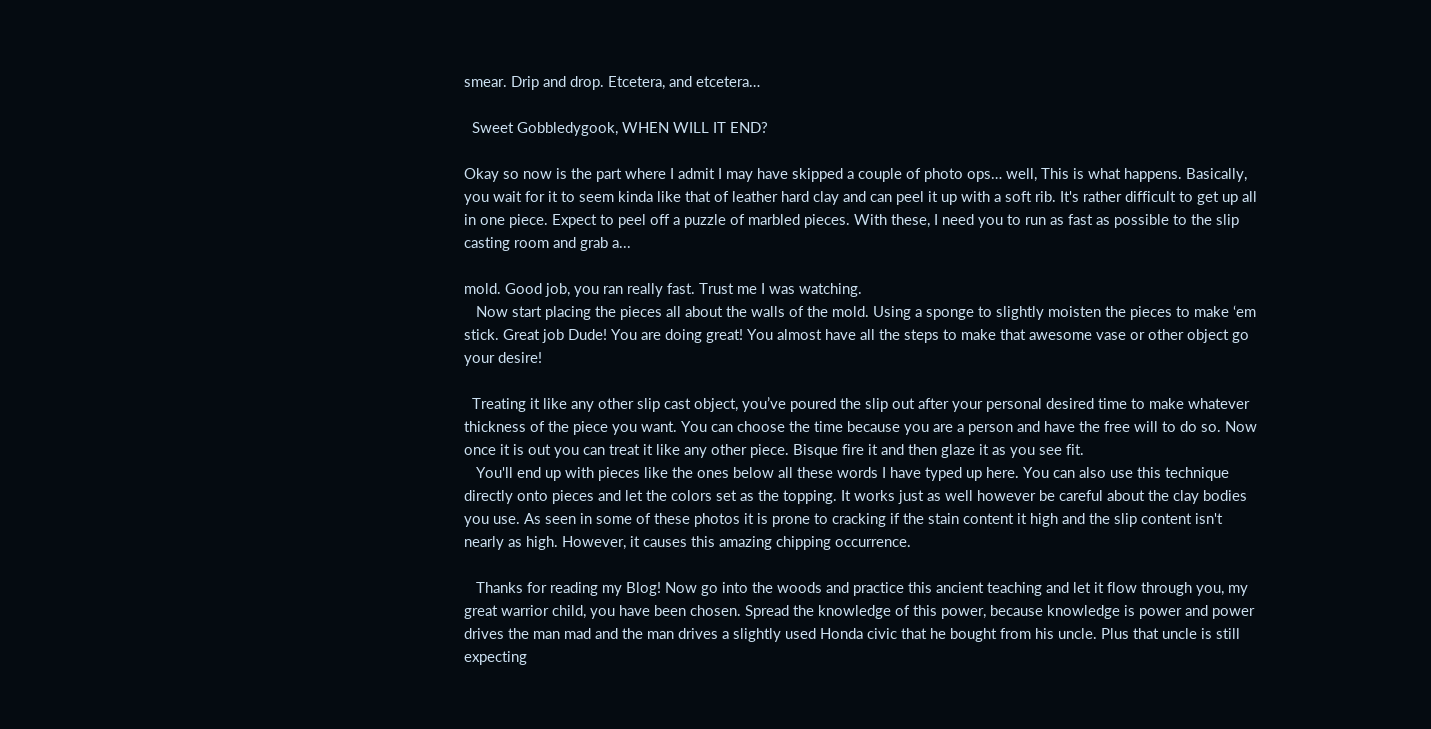smear. Drip and drop. Etcetera, and etcetera…

  Sweet Gobbledygook, WHEN WILL IT END?

Okay so now is the part where I admit I may have skipped a couple of photo ops… well, This is what happens. Basically, you wait for it to seem kinda like that of leather hard clay and can peel it up with a soft rib. It's rather difficult to get up all in one piece. Expect to peel off a puzzle of marbled pieces. With these, I need you to run as fast as possible to the slip casting room and grab a...

mold. Good job, you ran really fast. Trust me I was watching.
   Now start placing the pieces all about the walls of the mold. Using a sponge to slightly moisten the pieces to make ‘em stick. Great job Dude! You are doing great! You almost have all the steps to make that awesome vase or other object go your desire!

  Treating it like any other slip cast object, you’ve poured the slip out after your personal desired time to make whatever thickness of the piece you want. You can choose the time because you are a person and have the free will to do so. Now once it is out you can treat it like any other piece. Bisque fire it and then glaze it as you see fit.
   You'll end up with pieces like the ones below all these words I have typed up here. You can also use this technique directly onto pieces and let the colors set as the topping. It works just as well however be careful about the clay bodies you use. As seen in some of these photos it is prone to cracking if the stain content it high and the slip content isn't nearly as high. However, it causes this amazing chipping occurrence.

   Thanks for reading my Blog! Now go into the woods and practice this ancient teaching and let it flow through you, my great warrior child, you have been chosen. Spread the knowledge of this power, because knowledge is power and power drives the man mad and the man drives a slightly used Honda civic that he bought from his uncle. Plus that uncle is still expecting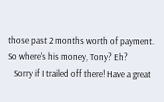those past 2 months worth of payment. So where's his money, Tony? Eh?
   Sorry if I trailed off there! Have a great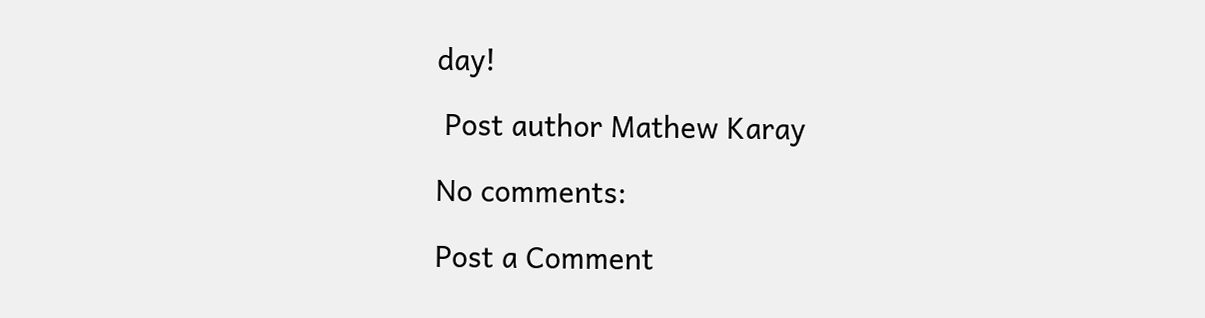day!

 Post author Mathew Karay

No comments:

Post a Comment